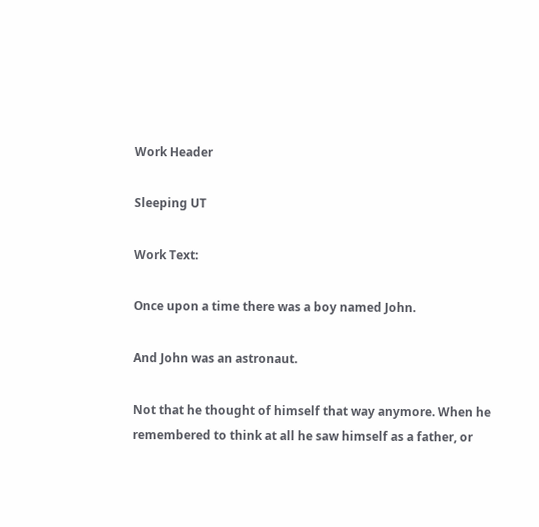Work Header

Sleeping UT

Work Text:

Once upon a time there was a boy named John.

And John was an astronaut.

Not that he thought of himself that way anymore. When he remembered to think at all he saw himself as a father, or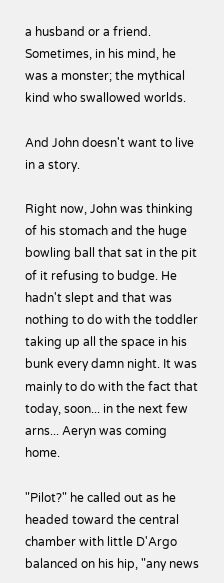a husband or a friend. Sometimes, in his mind, he was a monster; the mythical kind who swallowed worlds.

And John doesn't want to live in a story.

Right now, John was thinking of his stomach and the huge bowling ball that sat in the pit of it refusing to budge. He hadn't slept and that was nothing to do with the toddler taking up all the space in his bunk every damn night. It was mainly to do with the fact that today, soon... in the next few arns... Aeryn was coming home.

"Pilot?" he called out as he headed toward the central chamber with little D'Argo balanced on his hip, "any news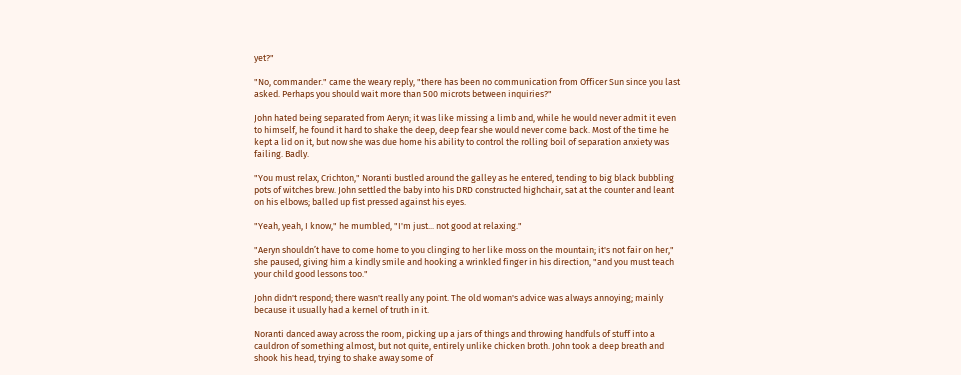yet?"

"No, commander." came the weary reply, "there has been no communication from Officer Sun since you last asked. Perhaps you should wait more than 500 microts between inquiries?"

John hated being separated from Aeryn; it was like missing a limb and, while he would never admit it even to himself, he found it hard to shake the deep, deep fear she would never come back. Most of the time he kept a lid on it, but now she was due home his ability to control the rolling boil of separation anxiety was failing. Badly.

"You must relax, Crichton," Noranti bustled around the galley as he entered, tending to big black bubbling pots of witches brew. John settled the baby into his DRD constructed highchair, sat at the counter and leant on his elbows; balled up fist pressed against his eyes.

"Yeah, yeah, I know," he mumbled, "I'm just... not good at relaxing."

"Aeryn shouldn’t have to come home to you clinging to her like moss on the mountain; it's not fair on her," she paused, giving him a kindly smile and hooking a wrinkled finger in his direction, "and you must teach your child good lessons too."

John didn't respond; there wasn't really any point. The old woman's advice was always annoying; mainly because it usually had a kernel of truth in it.

Noranti danced away across the room, picking up a jars of things and throwing handfuls of stuff into a cauldron of something almost, but not quite, entirely unlike chicken broth. John took a deep breath and shook his head, trying to shake away some of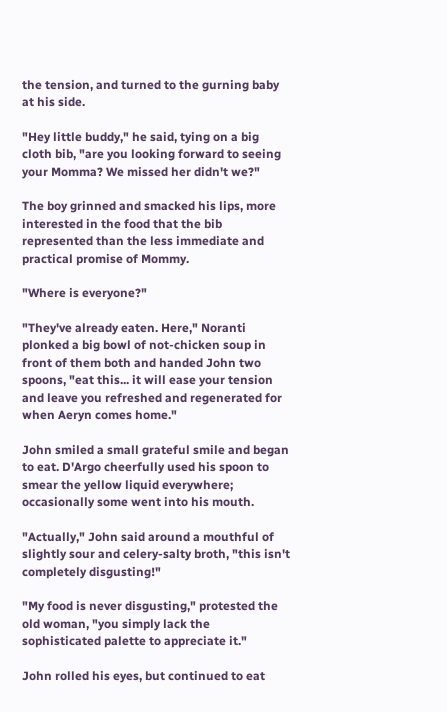the tension, and turned to the gurning baby at his side.

"Hey little buddy," he said, tying on a big cloth bib, "are you looking forward to seeing your Momma? We missed her didn't we?"

The boy grinned and smacked his lips, more interested in the food that the bib represented than the less immediate and practical promise of Mommy.

"Where is everyone?"

"They've already eaten. Here," Noranti plonked a big bowl of not-chicken soup in front of them both and handed John two spoons, "eat this... it will ease your tension and leave you refreshed and regenerated for when Aeryn comes home."

John smiled a small grateful smile and began to eat. D'Argo cheerfully used his spoon to smear the yellow liquid everywhere; occasionally some went into his mouth.

"Actually," John said around a mouthful of slightly sour and celery-salty broth, "this isn't completely disgusting!"

"My food is never disgusting," protested the old woman, "you simply lack the sophisticated palette to appreciate it."

John rolled his eyes, but continued to eat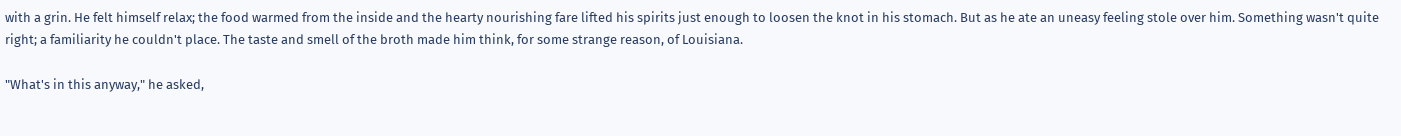with a grin. He felt himself relax; the food warmed from the inside and the hearty nourishing fare lifted his spirits just enough to loosen the knot in his stomach. But as he ate an uneasy feeling stole over him. Something wasn't quite right; a familiarity he couldn't place. The taste and smell of the broth made him think, for some strange reason, of Louisiana.

"What's in this anyway," he asked,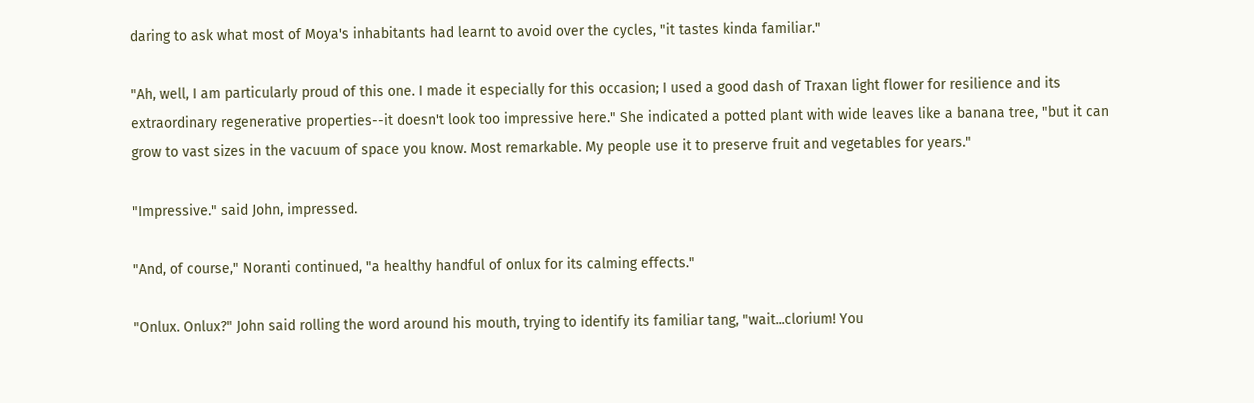daring to ask what most of Moya's inhabitants had learnt to avoid over the cycles, "it tastes kinda familiar."

"Ah, well, I am particularly proud of this one. I made it especially for this occasion; I used a good dash of Traxan light flower for resilience and its extraordinary regenerative properties--it doesn't look too impressive here." She indicated a potted plant with wide leaves like a banana tree, "but it can grow to vast sizes in the vacuum of space you know. Most remarkable. My people use it to preserve fruit and vegetables for years."

"Impressive." said John, impressed.

"And, of course," Noranti continued, "a healthy handful of onlux for its calming effects."

"Onlux. Onlux?" John said rolling the word around his mouth, trying to identify its familiar tang, "wait...clorium! You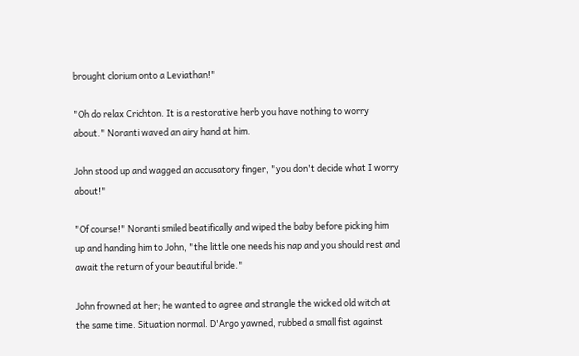brought clorium onto a Leviathan!"

"Oh do relax Crichton. It is a restorative herb you have nothing to worry about." Noranti waved an airy hand at him.

John stood up and wagged an accusatory finger, "you don't decide what I worry about!"

"Of course!" Noranti smiled beatifically and wiped the baby before picking him up and handing him to John, "the little one needs his nap and you should rest and await the return of your beautiful bride."

John frowned at her; he wanted to agree and strangle the wicked old witch at the same time. Situation normal. D'Argo yawned, rubbed a small fist against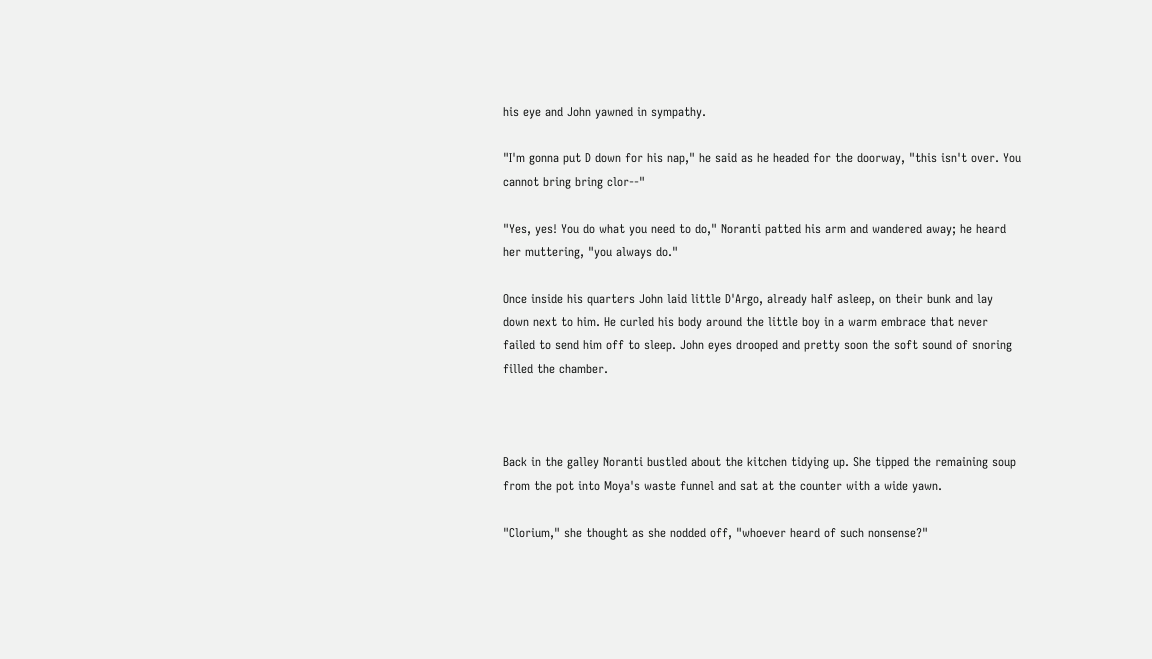his eye and John yawned in sympathy.

"I'm gonna put D down for his nap," he said as he headed for the doorway, "this isn't over. You cannot bring bring clor--"

"Yes, yes! You do what you need to do," Noranti patted his arm and wandered away; he heard her muttering, "you always do."

Once inside his quarters John laid little D'Argo, already half asleep, on their bunk and lay down next to him. He curled his body around the little boy in a warm embrace that never failed to send him off to sleep. John eyes drooped and pretty soon the soft sound of snoring filled the chamber.



Back in the galley Noranti bustled about the kitchen tidying up. She tipped the remaining soup from the pot into Moya's waste funnel and sat at the counter with a wide yawn.

"Clorium," she thought as she nodded off, "whoever heard of such nonsense?"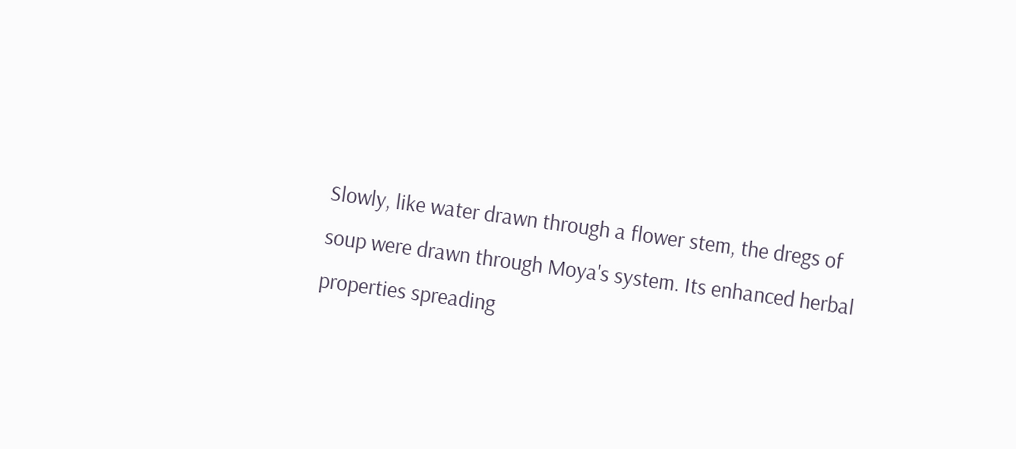Slowly, like water drawn through a flower stem, the dregs of soup were drawn through Moya's system. Its enhanced herbal properties spreading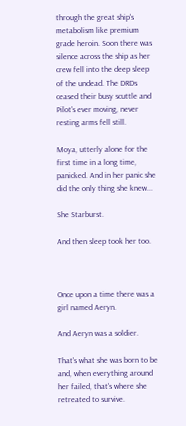through the great ship's metabolism like premium grade heroin. Soon there was silence across the ship as her crew fell into the deep sleep of the undead. The DRDs ceased their busy scuttle and Pilot's ever moving, never resting arms fell still.

Moya, utterly alone for the first time in a long time, panicked. And in her panic she did the only thing she knew...

She Starburst.

And then sleep took her too.



Once upon a time there was a girl named Aeryn.

And Aeryn was a soldier.

That's what she was born to be and, when everything around her failed, that's where she retreated to survive.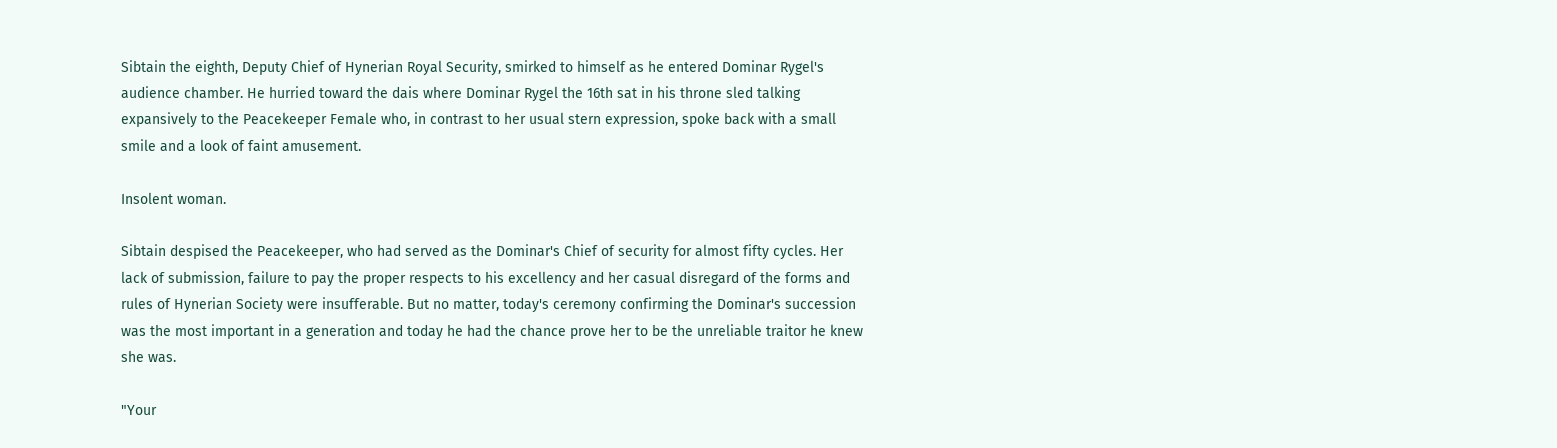Sibtain the eighth, Deputy Chief of Hynerian Royal Security, smirked to himself as he entered Dominar Rygel's audience chamber. He hurried toward the dais where Dominar Rygel the 16th sat in his throne sled talking expansively to the Peacekeeper Female who, in contrast to her usual stern expression, spoke back with a small smile and a look of faint amusement.

Insolent woman.

Sibtain despised the Peacekeeper, who had served as the Dominar's Chief of security for almost fifty cycles. Her lack of submission, failure to pay the proper respects to his excellency and her casual disregard of the forms and rules of Hynerian Society were insufferable. But no matter, today's ceremony confirming the Dominar's succession was the most important in a generation and today he had the chance prove her to be the unreliable traitor he knew she was.

"Your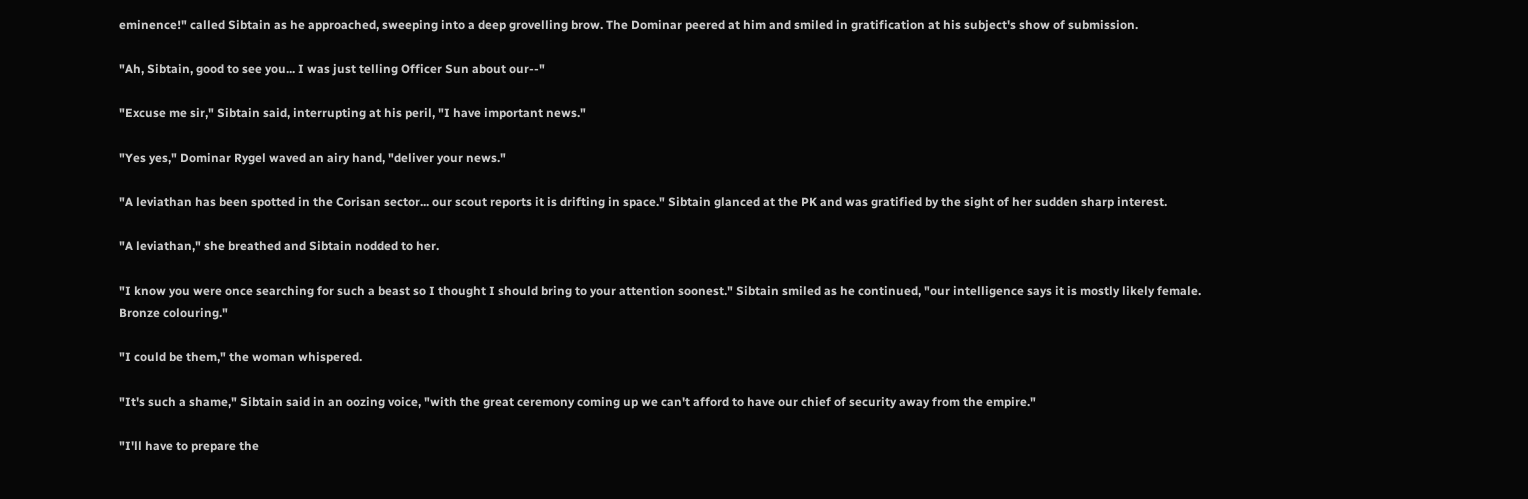eminence!" called Sibtain as he approached, sweeping into a deep grovelling brow. The Dominar peered at him and smiled in gratification at his subject's show of submission.

"Ah, Sibtain, good to see you... I was just telling Officer Sun about our--"

"Excuse me sir," Sibtain said, interrupting at his peril, "I have important news."

"Yes yes," Dominar Rygel waved an airy hand, "deliver your news."

"A leviathan has been spotted in the Corisan sector... our scout reports it is drifting in space." Sibtain glanced at the PK and was gratified by the sight of her sudden sharp interest.

"A leviathan," she breathed and Sibtain nodded to her.

"I know you were once searching for such a beast so I thought I should bring to your attention soonest." Sibtain smiled as he continued, "our intelligence says it is mostly likely female. Bronze colouring."

"I could be them," the woman whispered.

"It's such a shame," Sibtain said in an oozing voice, "with the great ceremony coming up we can't afford to have our chief of security away from the empire."

"I'll have to prepare the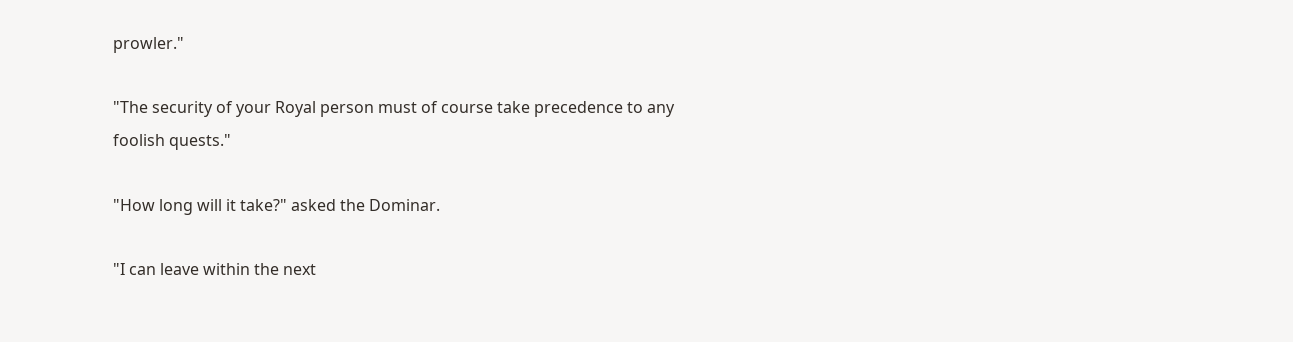prowler."

"The security of your Royal person must of course take precedence to any foolish quests."

"How long will it take?" asked the Dominar.

"I can leave within the next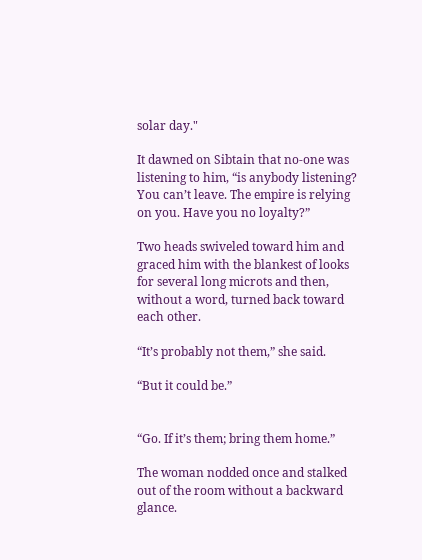solar day."

It dawned on Sibtain that no-one was listening to him, “is anybody listening? You can’t leave. The empire is relying on you. Have you no loyalty?”

Two heads swiveled toward him and graced him with the blankest of looks for several long microts and then, without a word, turned back toward each other.

“It’s probably not them,” she said.

“But it could be.”


“Go. If it’s them; bring them home.”

The woman nodded once and stalked out of the room without a backward glance.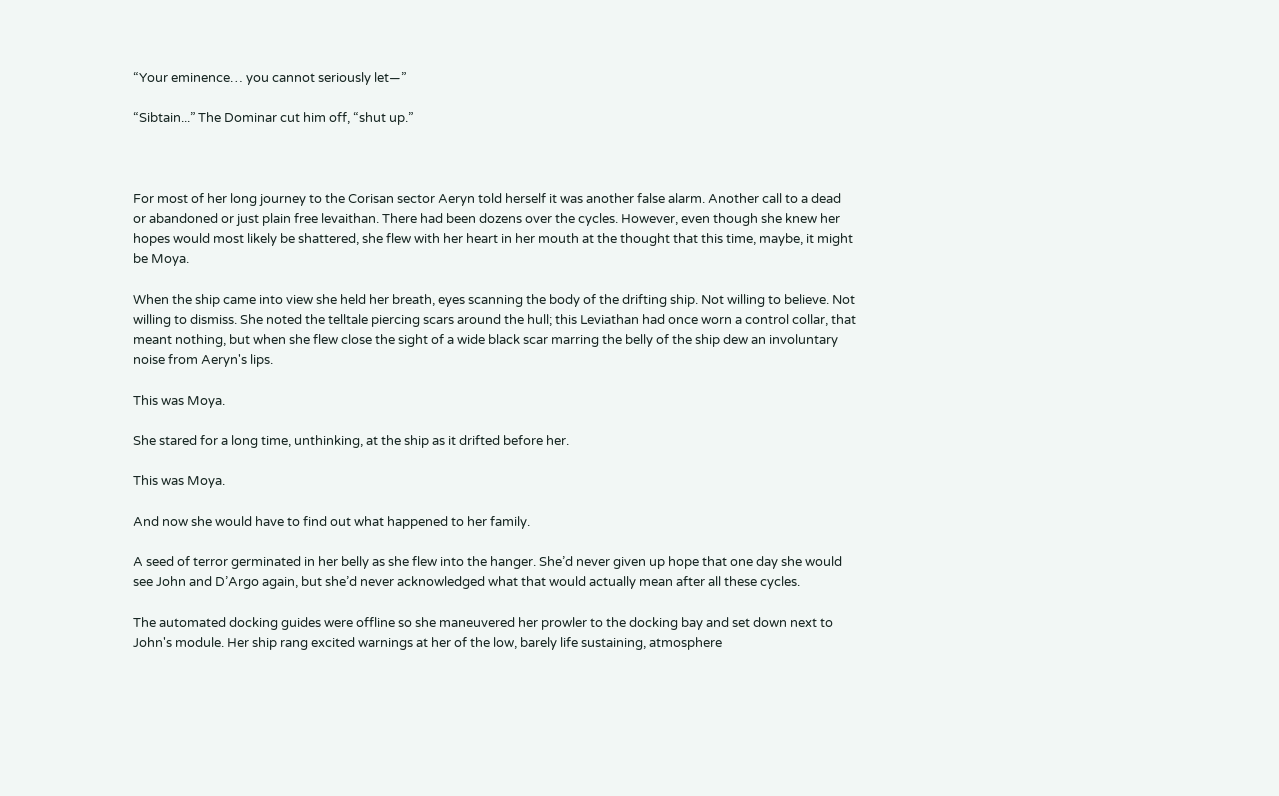“Your eminence… you cannot seriously let—”

“Sibtain...” The Dominar cut him off, “shut up.”



For most of her long journey to the Corisan sector Aeryn told herself it was another false alarm. Another call to a dead or abandoned or just plain free levaithan. There had been dozens over the cycles. However, even though she knew her hopes would most likely be shattered, she flew with her heart in her mouth at the thought that this time, maybe, it might be Moya.

When the ship came into view she held her breath, eyes scanning the body of the drifting ship. Not willing to believe. Not willing to dismiss. She noted the telltale piercing scars around the hull; this Leviathan had once worn a control collar, that meant nothing, but when she flew close the sight of a wide black scar marring the belly of the ship dew an involuntary noise from Aeryn's lips.

This was Moya.

She stared for a long time, unthinking, at the ship as it drifted before her.

This was Moya.

And now she would have to find out what happened to her family.

A seed of terror germinated in her belly as she flew into the hanger. She’d never given up hope that one day she would see John and D’Argo again, but she’d never acknowledged what that would actually mean after all these cycles.

The automated docking guides were offline so she maneuvered her prowler to the docking bay and set down next to John's module. Her ship rang excited warnings at her of the low, barely life sustaining, atmosphere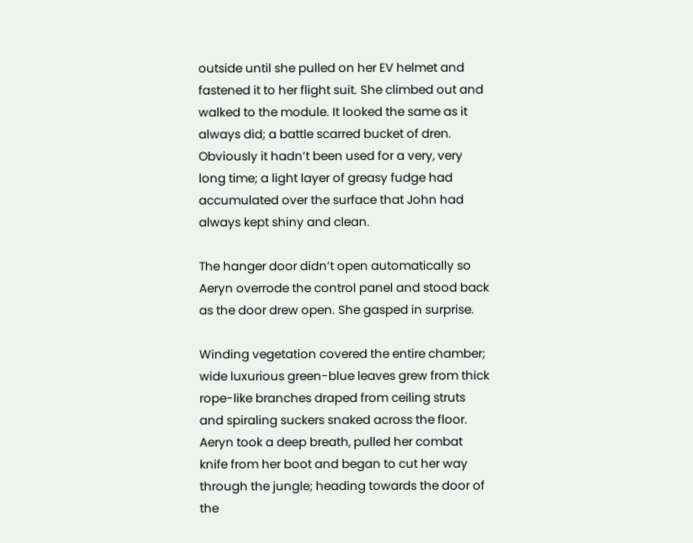outside until she pulled on her EV helmet and fastened it to her flight suit. She climbed out and walked to the module. It looked the same as it always did; a battle scarred bucket of dren. Obviously it hadn’t been used for a very, very long time; a light layer of greasy fudge had accumulated over the surface that John had always kept shiny and clean.

The hanger door didn’t open automatically so Aeryn overrode the control panel and stood back as the door drew open. She gasped in surprise.

Winding vegetation covered the entire chamber; wide luxurious green-blue leaves grew from thick rope-like branches draped from ceiling struts and spiraling suckers snaked across the floor. Aeryn took a deep breath, pulled her combat knife from her boot and began to cut her way through the jungle; heading towards the door of the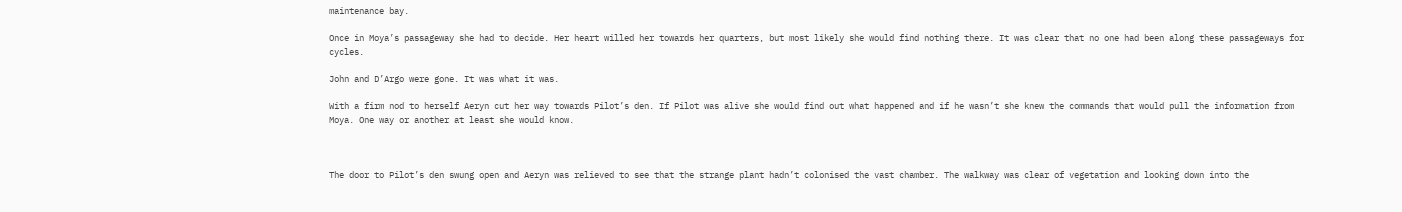maintenance bay.

Once in Moya’s passageway she had to decide. Her heart willed her towards her quarters, but most likely she would find nothing there. It was clear that no one had been along these passageways for cycles.

John and D’Argo were gone. It was what it was.

With a firm nod to herself Aeryn cut her way towards Pilot’s den. If Pilot was alive she would find out what happened and if he wasn’t she knew the commands that would pull the information from Moya. One way or another at least she would know.



The door to Pilot’s den swung open and Aeryn was relieved to see that the strange plant hadn’t colonised the vast chamber. The walkway was clear of vegetation and looking down into the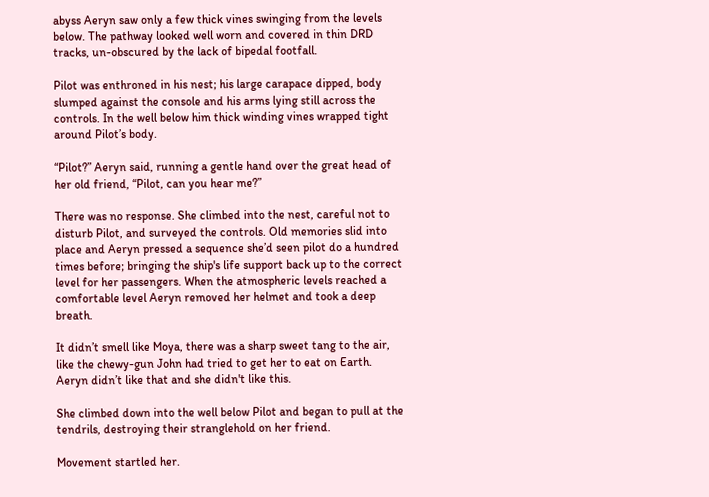abyss Aeryn saw only a few thick vines swinging from the levels below. The pathway looked well worn and covered in thin DRD tracks, un-obscured by the lack of bipedal footfall.

Pilot was enthroned in his nest; his large carapace dipped, body slumped against the console and his arms lying still across the controls. In the well below him thick winding vines wrapped tight around Pilot’s body.

“Pilot?” Aeryn said, running a gentle hand over the great head of her old friend, “Pilot, can you hear me?”

There was no response. She climbed into the nest, careful not to disturb Pilot, and surveyed the controls. Old memories slid into place and Aeryn pressed a sequence she’d seen pilot do a hundred times before; bringing the ship's life support back up to the correct level for her passengers. When the atmospheric levels reached a comfortable level Aeryn removed her helmet and took a deep breath.

It didn’t smell like Moya, there was a sharp sweet tang to the air, like the chewy-gun John had tried to get her to eat on Earth. Aeryn didn’t like that and she didn't like this.

She climbed down into the well below Pilot and began to pull at the tendrils, destroying their stranglehold on her friend.

Movement startled her.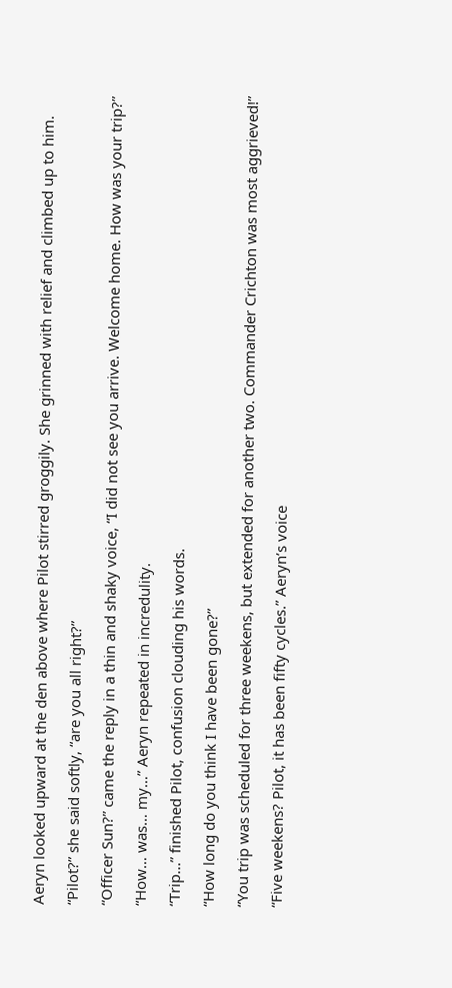Aeryn looked upward at the den above where Pilot stirred groggily. She grinned with relief and climbed up to him.

“Pilot?” she said softly, “are you all right?”

“Officer Sun?” came the reply in a thin and shaky voice, “I did not see you arrive. Welcome home. How was your trip?”

“How… was… my…” Aeryn repeated in incredulity.

“Trip...” finished Pilot, confusion clouding his words.

“How long do you think I have been gone?”

“You trip was scheduled for three weekens, but extended for another two. Commander Crichton was most aggrieved!”

“Five weekens? Pilot, it has been fifty cycles.” Aeryn’s voice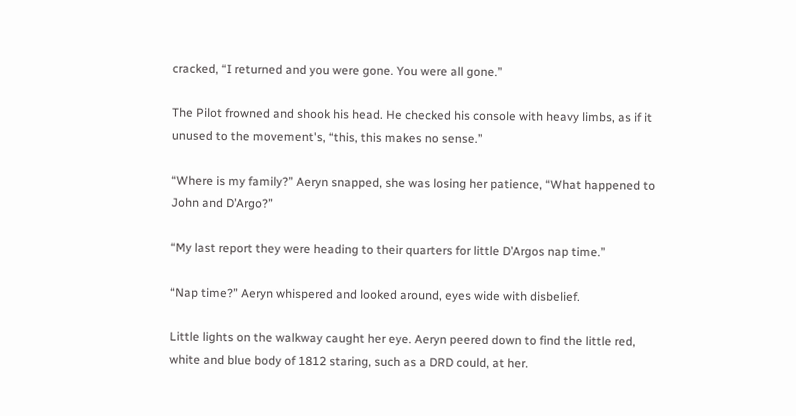cracked, “I returned and you were gone. You were all gone.”

The Pilot frowned and shook his head. He checked his console with heavy limbs, as if it unused to the movement's, “this, this makes no sense.”

“Where is my family?” Aeryn snapped, she was losing her patience, “What happened to John and D’Argo?”

“My last report they were heading to their quarters for little D’Argos nap time.”

“Nap time?” Aeryn whispered and looked around, eyes wide with disbelief.

Little lights on the walkway caught her eye. Aeryn peered down to find the little red, white and blue body of 1812 staring, such as a DRD could, at her.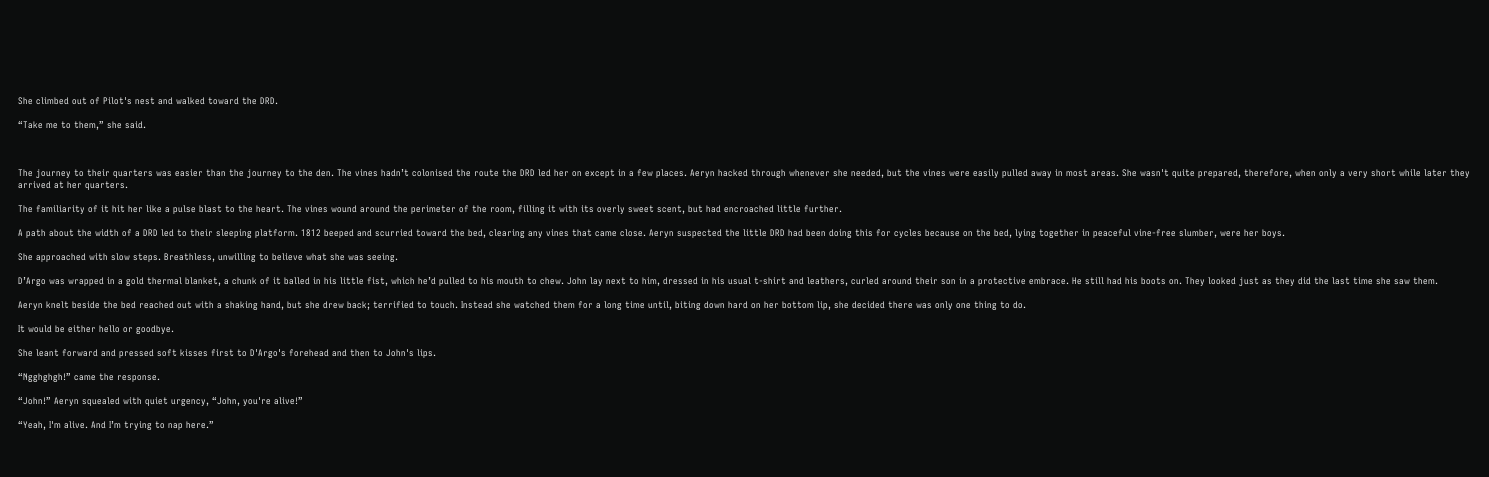She climbed out of Pilot's nest and walked toward the DRD.

“Take me to them,” she said.



The journey to their quarters was easier than the journey to the den. The vines hadn’t colonised the route the DRD led her on except in a few places. Aeryn hacked through whenever she needed, but the vines were easily pulled away in most areas. She wasn't quite prepared, therefore, when only a very short while later they arrived at her quarters.

The familiarity of it hit her like a pulse blast to the heart. The vines wound around the perimeter of the room, filling it with its overly sweet scent, but had encroached little further.

A path about the width of a DRD led to their sleeping platform. 1812 beeped and scurried toward the bed, clearing any vines that came close. Aeryn suspected the little DRD had been doing this for cycles because on the bed, lying together in peaceful vine-free slumber, were her boys.

She approached with slow steps. Breathless, unwilling to believe what she was seeing.

D’Argo was wrapped in a gold thermal blanket, a chunk of it balled in his little fist, which he’d pulled to his mouth to chew. John lay next to him, dressed in his usual t-shirt and leathers, curled around their son in a protective embrace. He still had his boots on. They looked just as they did the last time she saw them.

Aeryn knelt beside the bed reached out with a shaking hand, but she drew back; terrified to touch. Instead she watched them for a long time until, biting down hard on her bottom lip, she decided there was only one thing to do.

It would be either hello or goodbye.

She leant forward and pressed soft kisses first to D'Argo's forehead and then to John's lips.

“Ngghghgh!” came the response.

“John!” Aeryn squealed with quiet urgency, “John, you're alive!”

“Yeah, I'm alive. And I’m trying to nap here.”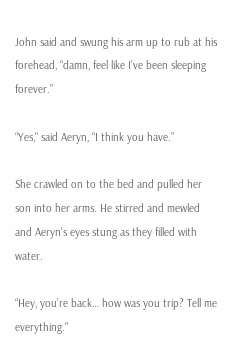John said and swung his arm up to rub at his forehead, “damn, feel like I’ve been sleeping forever.”

“Yes," said Aeryn, “I think you have.”

She crawled on to the bed and pulled her son into her arms. He stirred and mewled and Aeryn's eyes stung as they filled with water.

“Hey, you’re back… how was you trip? Tell me everything."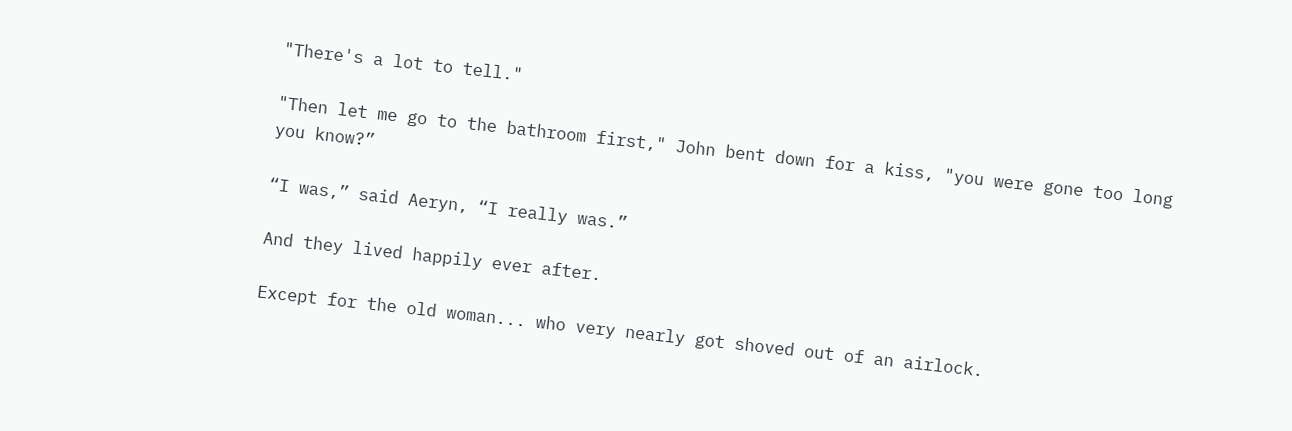"There's a lot to tell."

"Then let me go to the bathroom first," John bent down for a kiss, "you were gone too long you know?”

“I was,” said Aeryn, “I really was.”

And they lived happily ever after.

Except for the old woman... who very nearly got shoved out of an airlock.